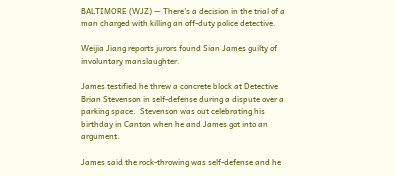BALTIMORE (WJZ) — There’s a decision in the trial of a man charged with killing an off-duty police detective.

Weijia Jiang reports jurors found Sian James guilty of involuntary manslaughter.

James testified he threw a concrete block at Detective Brian Stevenson in self-defense during a dispute over a parking space.  Stevenson was out celebrating his birthday in Canton when he and James got into an argument.

James said the rock-throwing was self-defense and he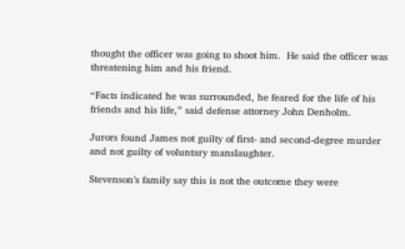thought the officer was going to shoot him.  He said the officer was threatening him and his friend.

“Facts indicated he was surrounded, he feared for the life of his friends and his life,” said defense attorney John Denholm.

Jurors found James not guilty of first- and second-degree murder and not guilty of voluntary manslaughter.

Stevenson’s family say this is not the outcome they were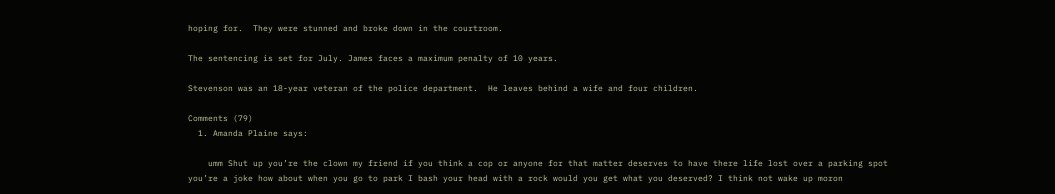hoping for.  They were stunned and broke down in the courtroom.

The sentencing is set for July. James faces a maximum penalty of 10 years.

Stevenson was an 18-year veteran of the police department.  He leaves behind a wife and four children.

Comments (79)
  1. Amanda Plaine says:

    umm Shut up you’re the clown my friend if you think a cop or anyone for that matter deserves to have there life lost over a parking spot you’re a joke how about when you go to park I bash your head with a rock would you get what you deserved? I think not wake up moron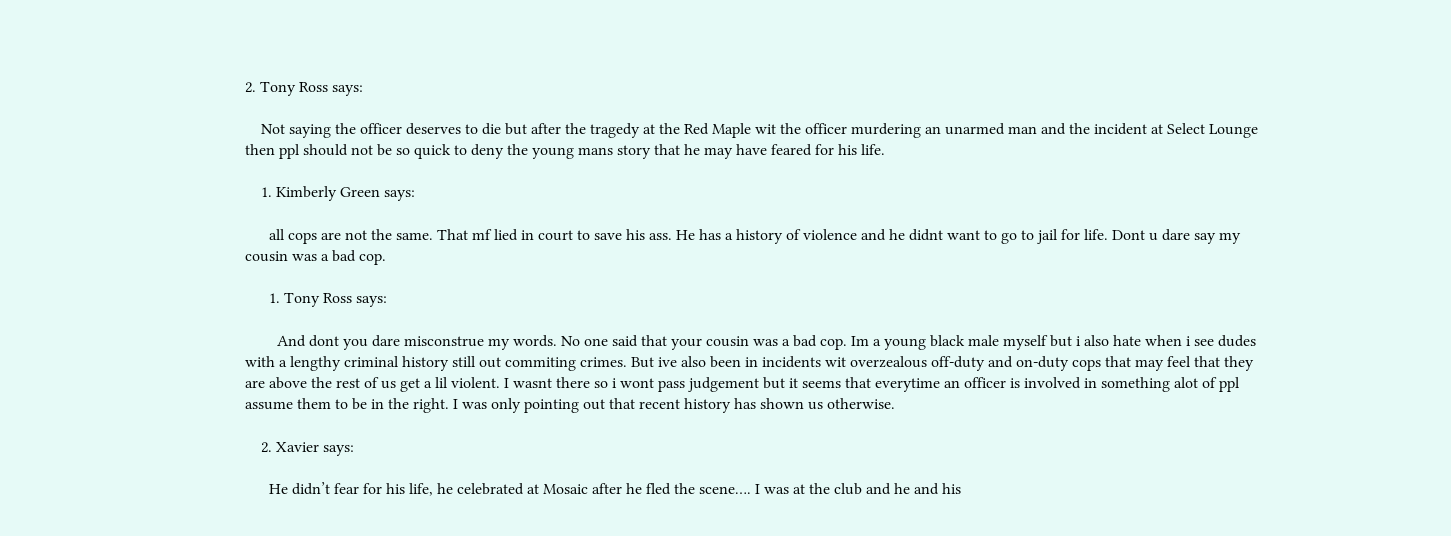2. Tony Ross says:

    Not saying the officer deserves to die but after the tragedy at the Red Maple wit the officer murdering an unarmed man and the incident at Select Lounge then ppl should not be so quick to deny the young mans story that he may have feared for his life.

    1. Kimberly Green says:

      all cops are not the same. That mf lied in court to save his ass. He has a history of violence and he didnt want to go to jail for life. Dont u dare say my cousin was a bad cop.

      1. Tony Ross says:

        And dont you dare misconstrue my words. No one said that your cousin was a bad cop. Im a young black male myself but i also hate when i see dudes with a lengthy criminal history still out commiting crimes. But ive also been in incidents wit overzealous off-duty and on-duty cops that may feel that they are above the rest of us get a lil violent. I wasnt there so i wont pass judgement but it seems that everytime an officer is involved in something alot of ppl assume them to be in the right. I was only pointing out that recent history has shown us otherwise.

    2. Xavier says:

      He didn’t fear for his life, he celebrated at Mosaic after he fled the scene…. I was at the club and he and his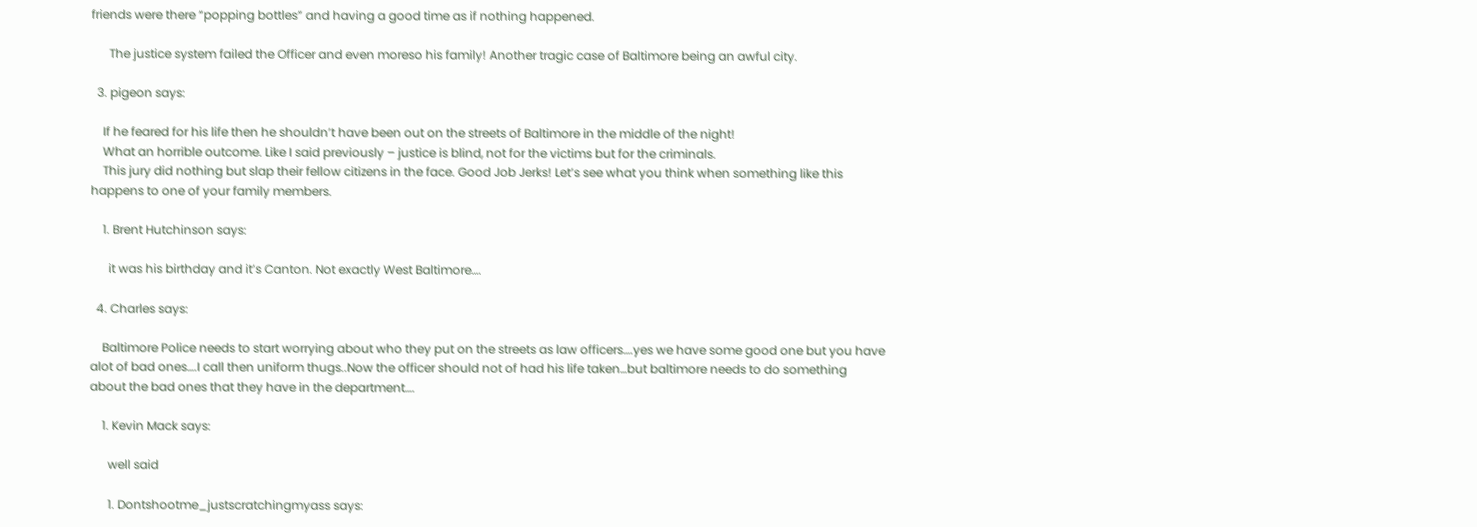friends were there “popping bottles” and having a good time as if nothing happened.

      The justice system failed the Officer and even moreso his family! Another tragic case of Baltimore being an awful city.

  3. pigeon says:

    If he feared for his life then he shouldn’t have been out on the streets of Baltimore in the middle of the night!
    What an horrible outcome. Like I said previously – justice is blind, not for the victims but for the criminals.
    This jury did nothing but slap their fellow citizens in the face. Good Job Jerks! Let’s see what you think when something like this happens to one of your family members.

    1. Brent Hutchinson says:

      it was his birthday and it’s Canton. Not exactly West Baltimore….

  4. Charles says:

    Baltimore Police needs to start worrying about who they put on the streets as law officers….yes we have some good one but you have alot of bad ones….I call then uniform thugs..Now the officer should not of had his life taken…but baltimore needs to do something about the bad ones that they have in the department….

    1. Kevin Mack says:

      well said

      1. Dontshootme_justscratchingmyass says: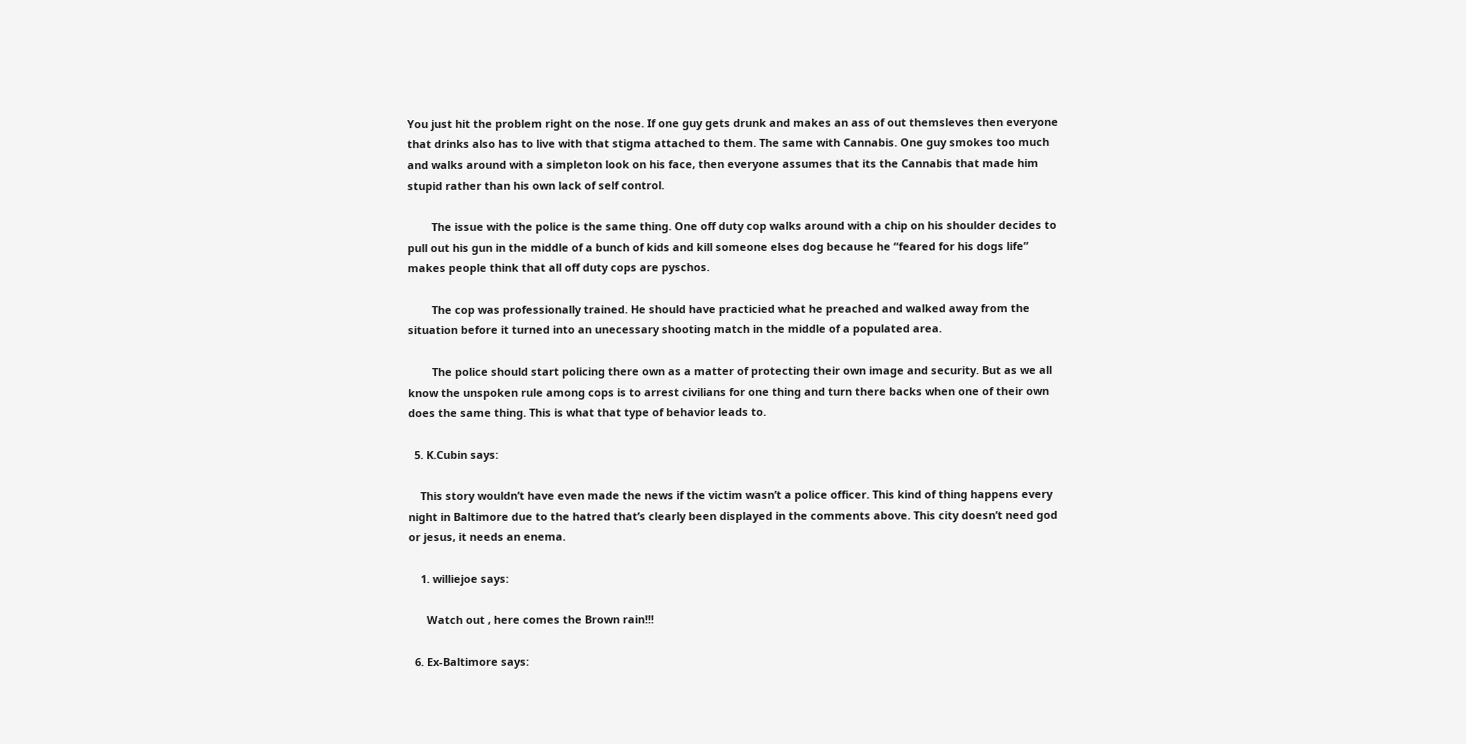You just hit the problem right on the nose. If one guy gets drunk and makes an ass of out themsleves then everyone that drinks also has to live with that stigma attached to them. The same with Cannabis. One guy smokes too much and walks around with a simpleton look on his face, then everyone assumes that its the Cannabis that made him stupid rather than his own lack of self control.

        The issue with the police is the same thing. One off duty cop walks around with a chip on his shoulder decides to pull out his gun in the middle of a bunch of kids and kill someone elses dog because he “feared for his dogs life” makes people think that all off duty cops are pyschos.

        The cop was professionally trained. He should have practicied what he preached and walked away from the situation before it turned into an unecessary shooting match in the middle of a populated area.

        The police should start policing there own as a matter of protecting their own image and security. But as we all know the unspoken rule among cops is to arrest civilians for one thing and turn there backs when one of their own does the same thing. This is what that type of behavior leads to.

  5. K.Cubin says:

    This story wouldn’t have even made the news if the victim wasn’t a police officer. This kind of thing happens every night in Baltimore due to the hatred that’s clearly been displayed in the comments above. This city doesn’t need god or jesus, it needs an enema.

    1. williejoe says:

      Watch out , here comes the Brown rain!!!

  6. Ex-Baltimore says: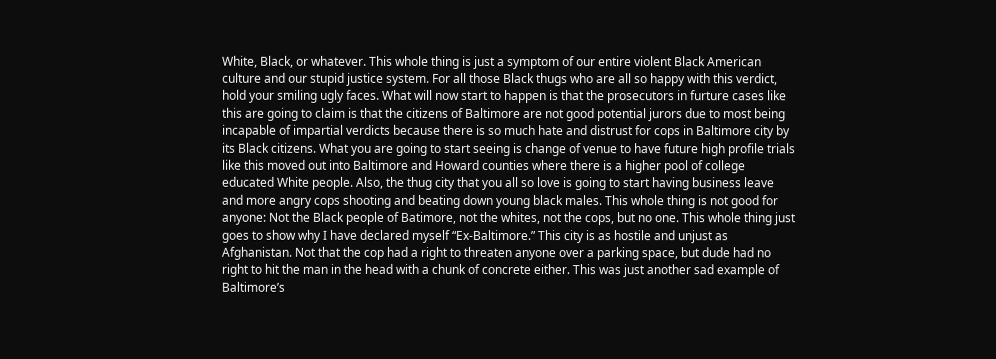White, Black, or whatever. This whole thing is just a symptom of our entire violent Black American culture and our stupid justice system. For all those Black thugs who are all so happy with this verdict, hold your smiling ugly faces. What will now start to happen is that the prosecutors in furture cases like this are going to claim is that the citizens of Baltimore are not good potential jurors due to most being incapable of impartial verdicts because there is so much hate and distrust for cops in Baltimore city by its Black citizens. What you are going to start seeing is change of venue to have future high profile trials like this moved out into Baltimore and Howard counties where there is a higher pool of college educated White people. Also, the thug city that you all so love is going to start having business leave and more angry cops shooting and beating down young black males. This whole thing is not good for anyone: Not the Black people of Batimore, not the whites, not the cops, but no one. This whole thing just goes to show why I have declared myself “Ex-Baltimore.” This city is as hostile and unjust as Afghanistan. Not that the cop had a right to threaten anyone over a parking space, but dude had no right to hit the man in the head with a chunk of concrete either. This was just another sad example of Baltimore’s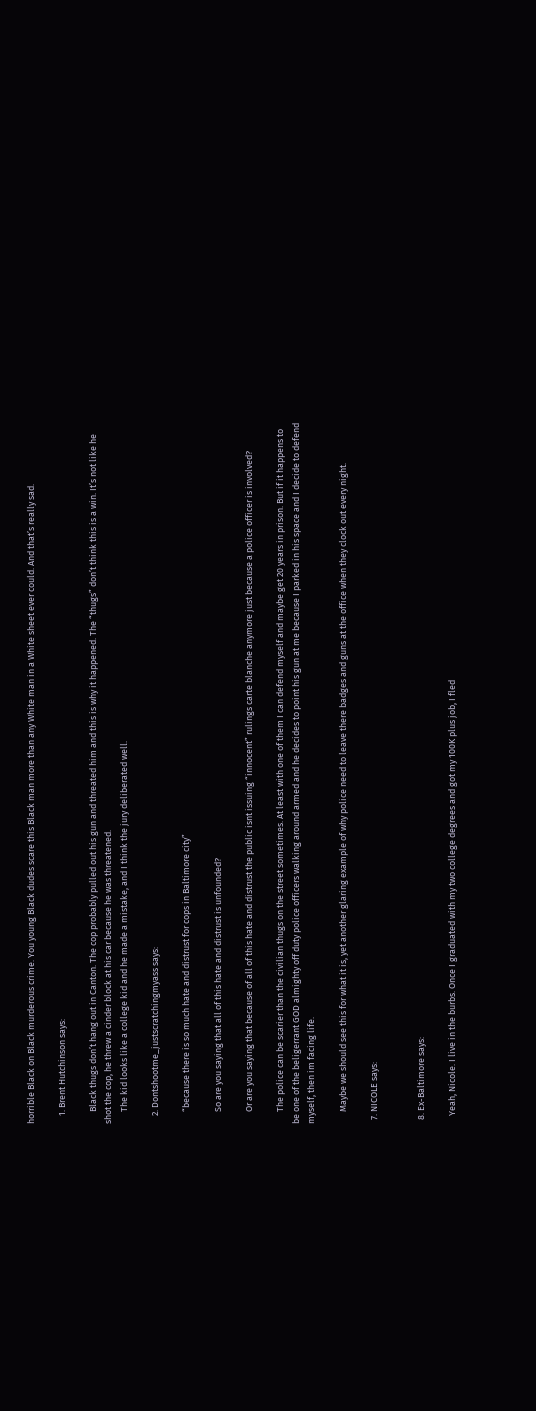horrible Black on Black murderous crime. You young Black dudes scare this Black man more than any White man in a White sheet ever could. And that’s really sad.

    1. Brent Hutchinson says:

      Black thugs don’t hang out in Canton. The cop probably pulled out his gun and threated him and this is why it happened. The “thugs” don’t think this is a win. It’s not like he shot the cop, he threw a cinder block at his car because he was threatened.
      The kid looks like a college kid and he made a mistake, and I think the jury deliberated well.

    2. Dontshootme_justscratchingmyass says:

      “because there is so much hate and distrust for cops in Baltimore city”

      So are you saying that all of this hate and distrust is unfounded?

      Or are you saying that because of all of this hate and distrust the public isnt issuing “innocent” rulings carte blanche anymore just because a police officer is involved?

      The police can be scarier than the civilian thugs on the street sometimes. At least with one of them I can defend myself and maybe get 20 years in prison. But if it happens to be one of the beligerrant GOD almighty off duty police officers walking around armed and he decides to point his gun at me because I parked in his space and I decide to defend myself, then im facing life.

      Maybe we should see this for what it is, yet another glaring example of why police need to leave there badges and guns at the office when they clock out every night.

  7. NICOLE says:


  8. Ex-Baltimore says:

    Yeah, Nicole. I live in the burbs. Once I graduated with my two college degrees and got my 100K plus job, I fled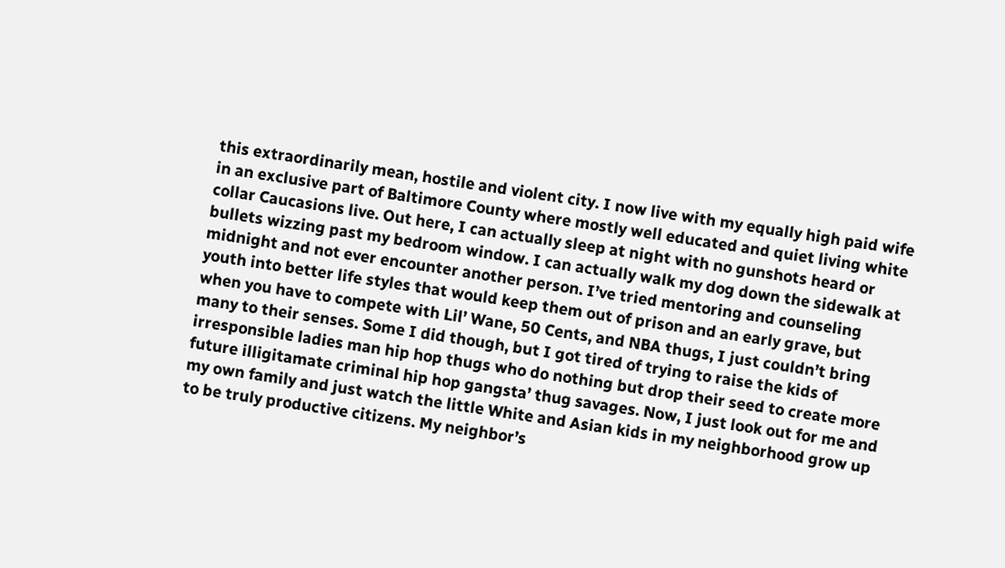this extraordinarily mean, hostile and violent city. I now live with my equally high paid wife in an exclusive part of Baltimore County where mostly well educated and quiet living white collar Caucasions live. Out here, I can actually sleep at night with no gunshots heard or bullets wizzing past my bedroom window. I can actually walk my dog down the sidewalk at midnight and not ever encounter another person. I’ve tried mentoring and counseling youth into better life styles that would keep them out of prison and an early grave, but when you have to compete with Lil’ Wane, 50 Cents, and NBA thugs, I just couldn’t bring many to their senses. Some I did though, but I got tired of trying to raise the kids of irresponsible ladies man hip hop thugs who do nothing but drop their seed to create more future illigitamate criminal hip hop gangsta’ thug savages. Now, I just look out for me and my own family and just watch the little White and Asian kids in my neighborhood grow up to be truly productive citizens. My neighbor’s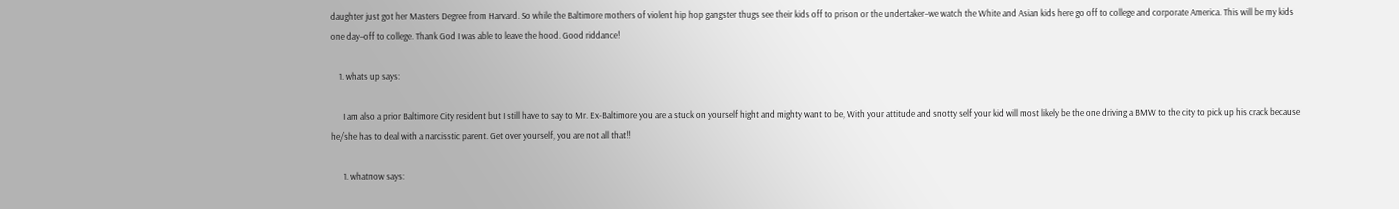daughter just got her Masters Degree from Harvard. So while the Baltimore mothers of violent hip hop gangster thugs see their kids off to prison or the undertaker–we watch the White and Asian kids here go off to college and corporate America. This will be my kids one day–off to college. Thank God I was able to leave the hood. Good riddance!

    1. whats up says:

      I am also a prior Baltimore City resident but I still have to say to Mr. Ex-Baltimore you are a stuck on yourself hight and mighty want to be, With your attitude and snotty self your kid will most likely be the one driving a BMW to the city to pick up his crack because he/she has to deal with a narcisstic parent. Get over yourself, you are not all that!!

      1. whatnow says: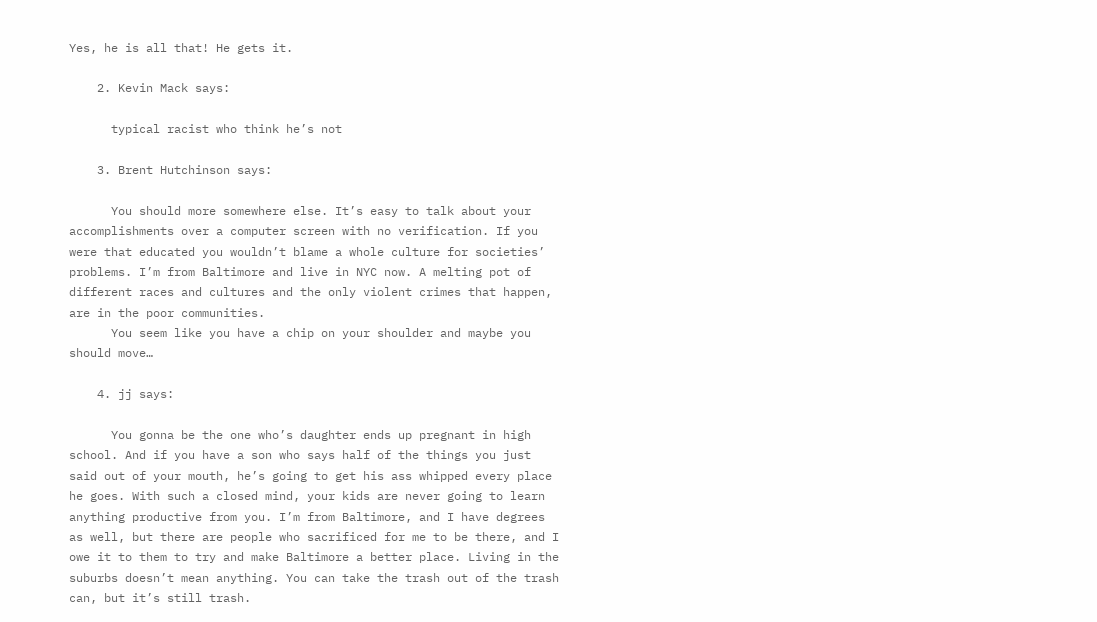Yes, he is all that! He gets it.

    2. Kevin Mack says:

      typical racist who think he’s not

    3. Brent Hutchinson says:

      You should more somewhere else. It’s easy to talk about your accomplishments over a computer screen with no verification. If you were that educated you wouldn’t blame a whole culture for societies’ problems. I’m from Baltimore and live in NYC now. A melting pot of different races and cultures and the only violent crimes that happen, are in the poor communities.
      You seem like you have a chip on your shoulder and maybe you should move…

    4. jj says:

      You gonna be the one who’s daughter ends up pregnant in high school. And if you have a son who says half of the things you just said out of your mouth, he’s going to get his ass whipped every place he goes. With such a closed mind, your kids are never going to learn anything productive from you. I’m from Baltimore, and I have degrees as well, but there are people who sacrificed for me to be there, and I owe it to them to try and make Baltimore a better place. Living in the suburbs doesn’t mean anything. You can take the trash out of the trash can, but it’s still trash.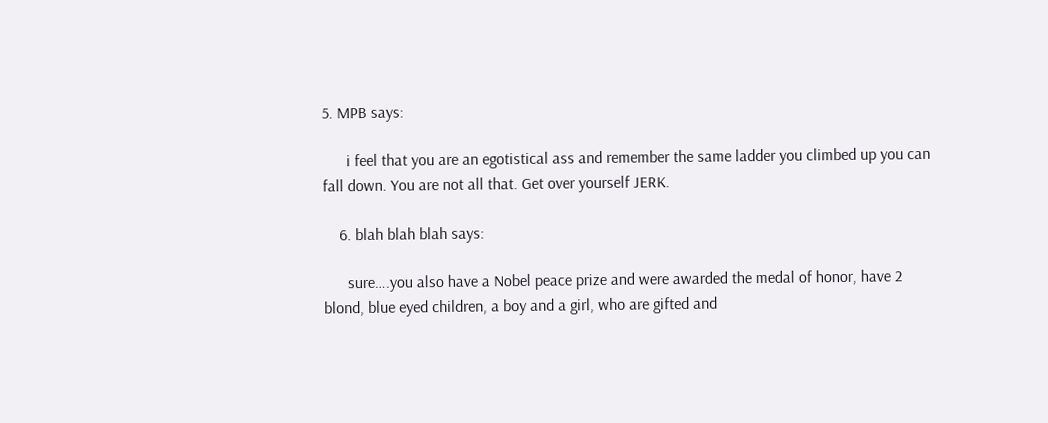5. MPB says:

      i feel that you are an egotistical ass and remember the same ladder you climbed up you can fall down. You are not all that. Get over yourself JERK.

    6. blah blah blah says:

      sure….you also have a Nobel peace prize and were awarded the medal of honor, have 2 blond, blue eyed children, a boy and a girl, who are gifted and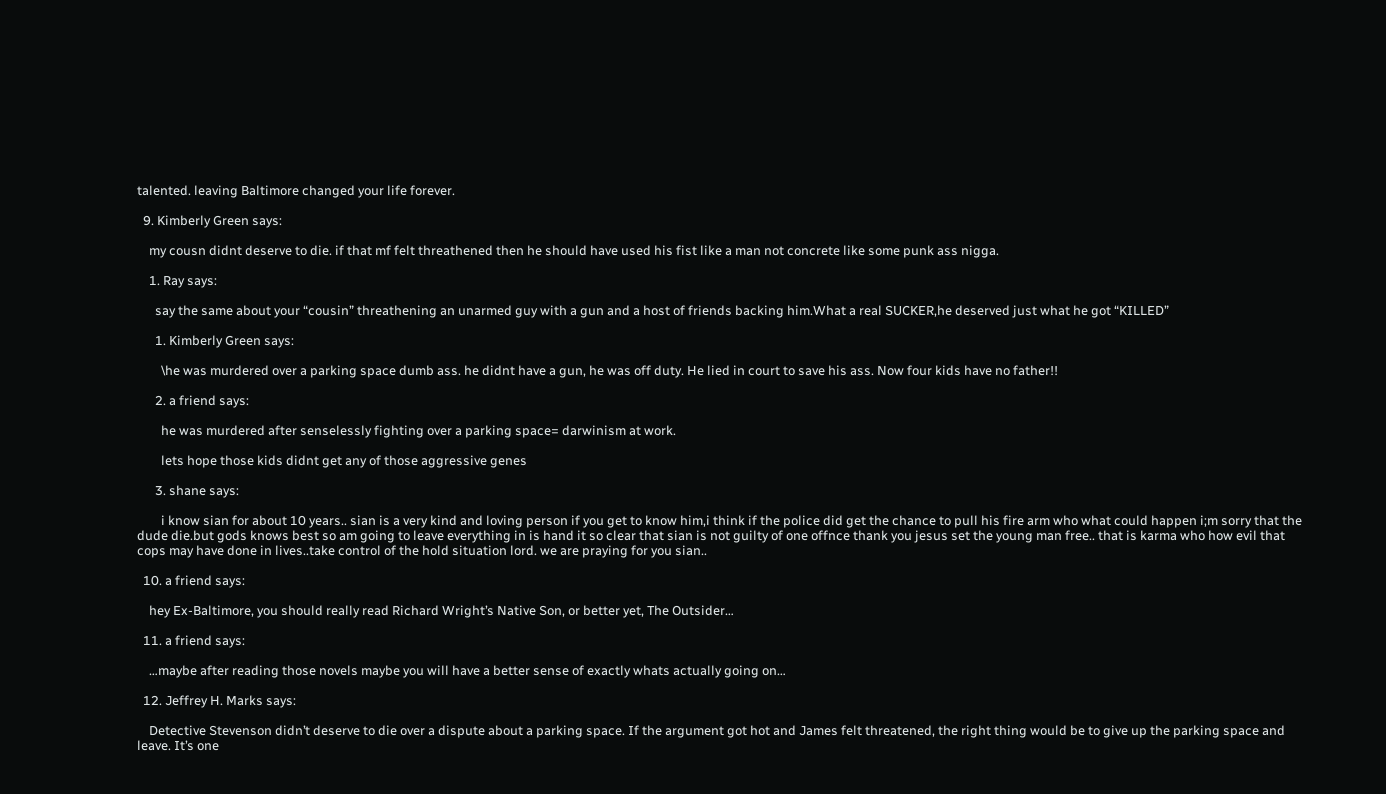talented. leaving Baltimore changed your life forever.

  9. Kimberly Green says:

    my cousn didnt deserve to die. if that mf felt threathened then he should have used his fist like a man not concrete like some punk ass nigga.

    1. Ray says:

      say the same about your “cousin” threathening an unarmed guy with a gun and a host of friends backing him.What a real SUCKER,he deserved just what he got “KILLED”

      1. Kimberly Green says:

        \he was murdered over a parking space dumb ass. he didnt have a gun, he was off duty. He lied in court to save his ass. Now four kids have no father!!

      2. a friend says:

        he was murdered after senselessly fighting over a parking space= darwinism at work.

        lets hope those kids didnt get any of those aggressive genes

      3. shane says:

        i know sian for about 10 years.. sian is a very kind and loving person if you get to know him,i think if the police did get the chance to pull his fire arm who what could happen i;m sorry that the dude die.but gods knows best so am going to leave everything in is hand it so clear that sian is not guilty of one offnce thank you jesus set the young man free.. that is karma who how evil that cops may have done in lives..take control of the hold situation lord. we are praying for you sian..

  10. a friend says:

    hey Ex-Baltimore, you should really read Richard Wright’s Native Son, or better yet, The Outsider…

  11. a friend says:

    …maybe after reading those novels maybe you will have a better sense of exactly whats actually going on…

  12. Jeffrey H. Marks says:

    Detective Stevenson didn’t deserve to die over a dispute about a parking space. If the argument got hot and James felt threatened, the right thing would be to give up the parking space and leave. It’s one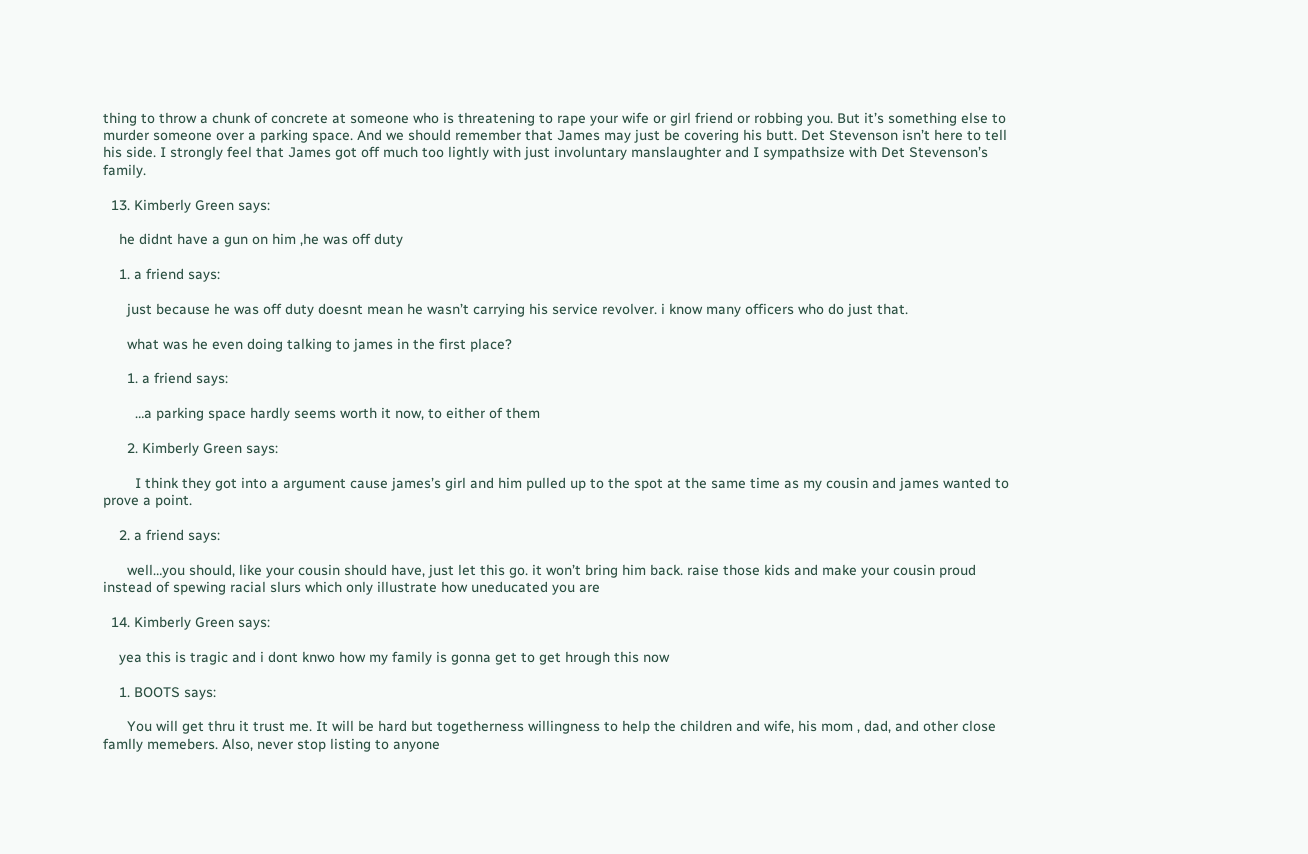thing to throw a chunk of concrete at someone who is threatening to rape your wife or girl friend or robbing you. But it’s something else to murder someone over a parking space. And we should remember that James may just be covering his butt. Det Stevenson isn’t here to tell his side. I strongly feel that James got off much too lightly with just involuntary manslaughter and I sympathsize with Det Stevenson’s family.

  13. Kimberly Green says:

    he didnt have a gun on him ,he was off duty

    1. a friend says:

      just because he was off duty doesnt mean he wasn’t carrying his service revolver. i know many officers who do just that.

      what was he even doing talking to james in the first place?

      1. a friend says:

        …a parking space hardly seems worth it now, to either of them

      2. Kimberly Green says:

        I think they got into a argument cause james’s girl and him pulled up to the spot at the same time as my cousin and james wanted to prove a point.

    2. a friend says:

      well…you should, like your cousin should have, just let this go. it won’t bring him back. raise those kids and make your cousin proud instead of spewing racial slurs which only illustrate how uneducated you are

  14. Kimberly Green says:

    yea this is tragic and i dont knwo how my family is gonna get to get hrough this now

    1. BOOTS says:

      You will get thru it trust me. It will be hard but togetherness willingness to help the children and wife, his mom , dad, and other close famlly memebers. Also, never stop listing to anyone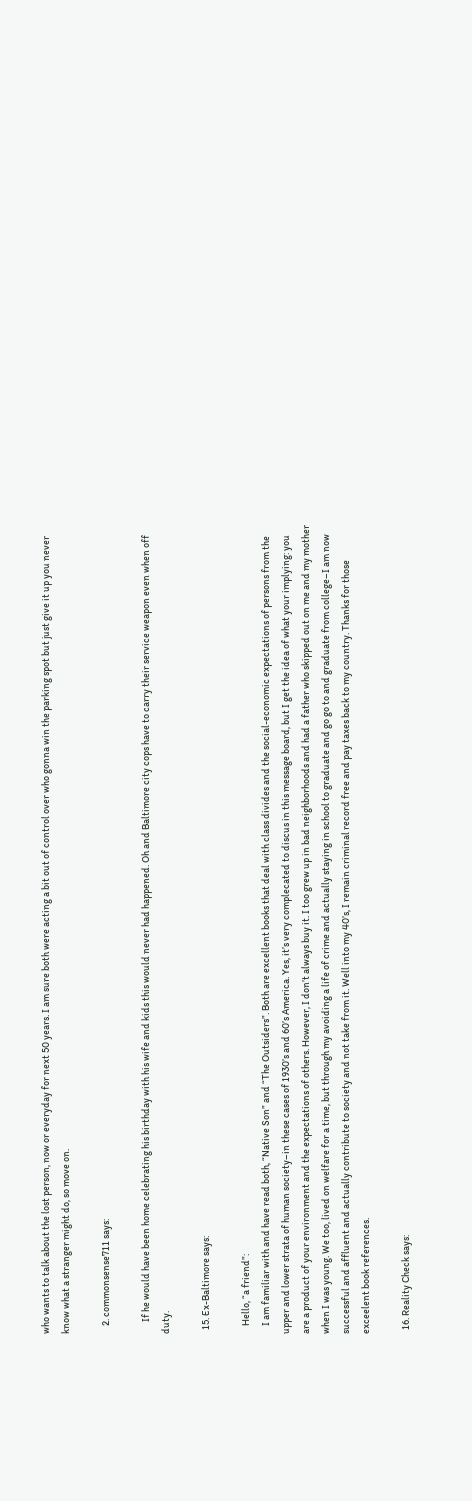who wants to talk about the lost person, now or everyday for next 50 years. I am sure both were acting a bit out of control over who gonna win the parking spot but just give it up you never know what a stranger might do, so move on.

    2. commonsense711 says:

      If he would have been home celebrating his birthday with his wife and kids this would never had happened. Oh and Baltimore city cops have to carry their service weapon even when off duty.

  15. Ex-Baltimore says:

    Hello, “a friend”:
    I am familiar with and have read both, “Native Son” and “The Outsiders”. Both are excellent books that deal with class divides and the social-economic expectations of persons from the upper and lower strata of human society–in these cases of 1930’s and 60’s America. Yes, it’s very complecated to discus in this message board, but I get the idea of what your implying: you are a product of your environment and the expectations of others. However, I don’t always buy it. I too grew up in bad neighborhoods and had a father who skipped out on me and my mother when I was young. We too, lived on welfare for a time, but through my avoiding a life of crime and actually staying in school to graduate and go go to and graduate from college–I am now successful and affluent and actually contribute to society and not take from it. Well into my 40’s, I remain criminal record free and pay taxes back to my country. Thanks for those exceelent book references.

  16. Reality Check says: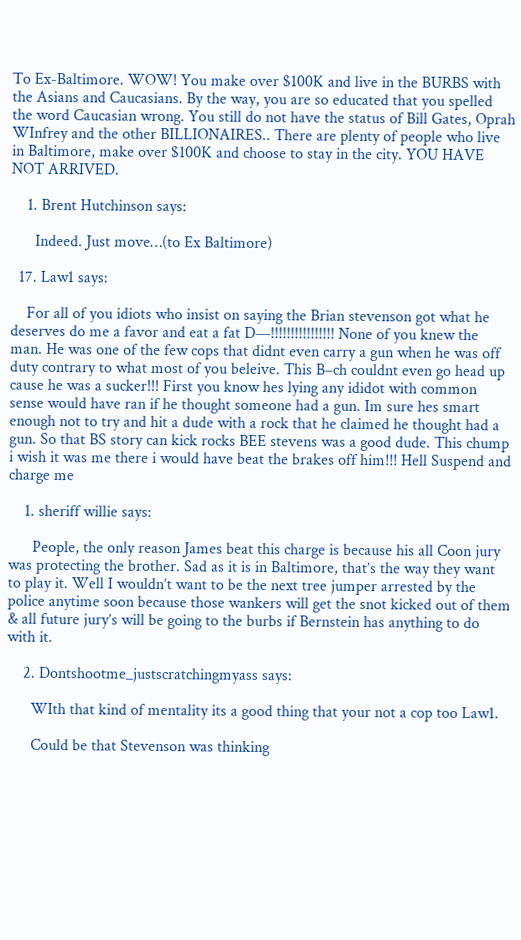To Ex-Baltimore. WOW! You make over $100K and live in the BURBS with the Asians and Caucasians. By the way, you are so educated that you spelled the word Caucasian wrong. You still do not have the status of Bill Gates, Oprah WInfrey and the other BILLIONAIRES.. There are plenty of people who live in Baltimore, make over $100K and choose to stay in the city. YOU HAVE NOT ARRIVED.

    1. Brent Hutchinson says:

      Indeed. Just move…(to Ex Baltimore)

  17. Law1 says:

    For all of you idiots who insist on saying the Brian stevenson got what he deserves do me a favor and eat a fat D—!!!!!!!!!!!!!!!! None of you knew the man. He was one of the few cops that didnt even carry a gun when he was off duty contrary to what most of you beleive. This B–ch couldnt even go head up cause he was a sucker!!! First you know hes lying any ididot with common sense would have ran if he thought someone had a gun. Im sure hes smart enough not to try and hit a dude with a rock that he claimed he thought had a gun. So that BS story can kick rocks BEE stevens was a good dude. This chump i wish it was me there i would have beat the brakes off him!!! Hell Suspend and charge me

    1. sheriff willie says:

      People, the only reason James beat this charge is because his all Coon jury was protecting the brother. Sad as it is in Baltimore, that’s the way they want to play it. Well I wouldn’t want to be the next tree jumper arrested by the police anytime soon because those wankers will get the snot kicked out of them & all future jury’s will be going to the burbs if Bernstein has anything to do with it.

    2. Dontshootme_justscratchingmyass says:

      WIth that kind of mentality its a good thing that your not a cop too Law1.

      Could be that Stevenson was thinking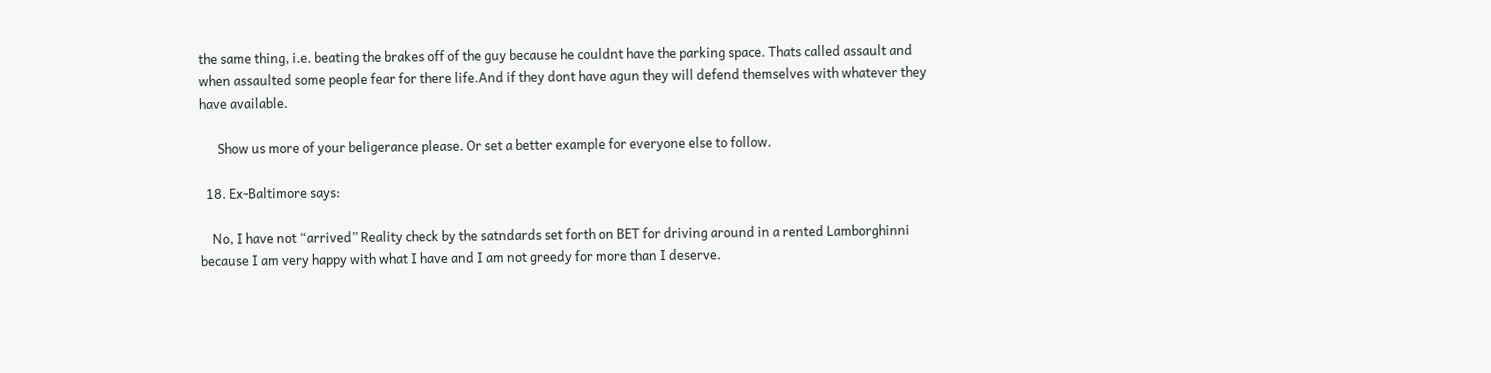the same thing, i.e. beating the brakes off of the guy because he couldnt have the parking space. Thats called assault and when assaulted some people fear for there life.And if they dont have agun they will defend themselves with whatever they have available.

      Show us more of your beligerance please. Or set a better example for everyone else to follow.

  18. Ex-Baltimore says:

    No, I have not “arrived” Reality check by the satndards set forth on BET for driving around in a rented Lamborghinni because I am very happy with what I have and I am not greedy for more than I deserve.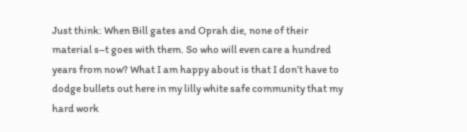Just think: When Bill gates and Oprah die, none of their material s–t goes with them. So who will even care a hundred years from now? What I am happy about is that I don’t have to dodge bullets out here in my lilly white safe community that my hard work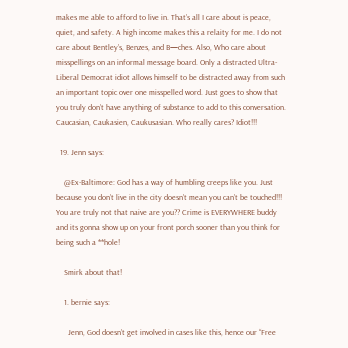makes me able to afford to live in. That’s all I care about is peace, quiet, and safety. A high income makes this a relaity for me. I do not care about Bentley’s, Benzes, and B—ches. Also, Who care about misspellings on an informal message board. Only a distracted Ultra-Liberal Democrat idiot allows himself to be distracted away from such an important topic over one misspelled word. Just goes to show that you truly don’t have anything of substance to add to this conversation. Caucasian, Caukasien, Caukusasian. Who really cares? Idiot!!!

  19. Jenn says:

    @Ex-Baltimore: God has a way of humbling creeps like you. Just because you don’t live in the city doesn’t mean you can’t be touched!!! You are truly not that naive are you?? Crime is EVERYWHERE buddy and its gonna show up on your front porch sooner than you think for being such a **hole!

    Smirk about that!

    1. bernie says:

      Jenn, God doesn’t get involved in cases like this, hence our “Free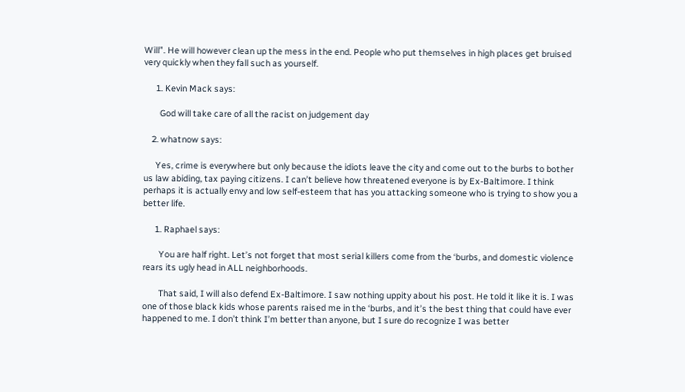Will”. He will however clean up the mess in the end. People who put themselves in high places get bruised very quickly when they fall such as yourself.

      1. Kevin Mack says:

        God will take care of all the racist on judgement day

    2. whatnow says:

      Yes, crime is everywhere but only because the idiots leave the city and come out to the burbs to bother us law abiding, tax paying citizens. I can’t believe how threatened everyone is by Ex-Baltimore. I think perhaps it is actually envy and low self-esteem that has you attacking someone who is trying to show you a better life.

      1. Raphael says:

        You are half right. Let’s not forget that most serial killers come from the ‘burbs, and domestic violence rears its ugly head in ALL neighborhoods.

        That said, I will also defend Ex-Baltimore. I saw nothing uppity about his post. He told it like it is. I was one of those black kids whose parents raised me in the ‘burbs, and it’s the best thing that could have ever happened to me. I don’t think I’m better than anyone, but I sure do recognize I was better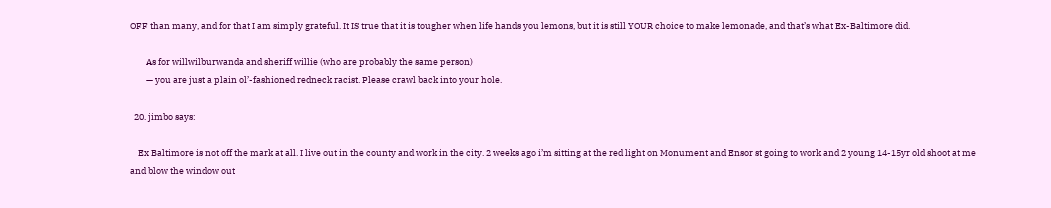OFF than many, and for that I am simply grateful. It IS true that it is tougher when life hands you lemons, but it is still YOUR choice to make lemonade, and that’s what Ex-Baltimore did.

        As for willwilburwanda and sheriff willie (who are probably the same person)
        — you are just a plain ol’-fashioned redneck racist. Please crawl back into your hole.

  20. jimbo says:

    Ex Baltimore is not off the mark at all. I live out in the county and work in the city. 2 weeks ago i’m sitting at the red light on Monument and Ensor st going to work and 2 young 14-15yr old shoot at me and blow the window out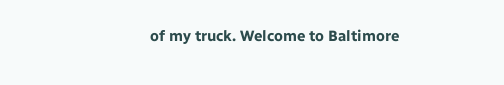of my truck. Welcome to Baltimore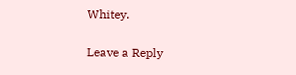Whitey.

Leave a Reply